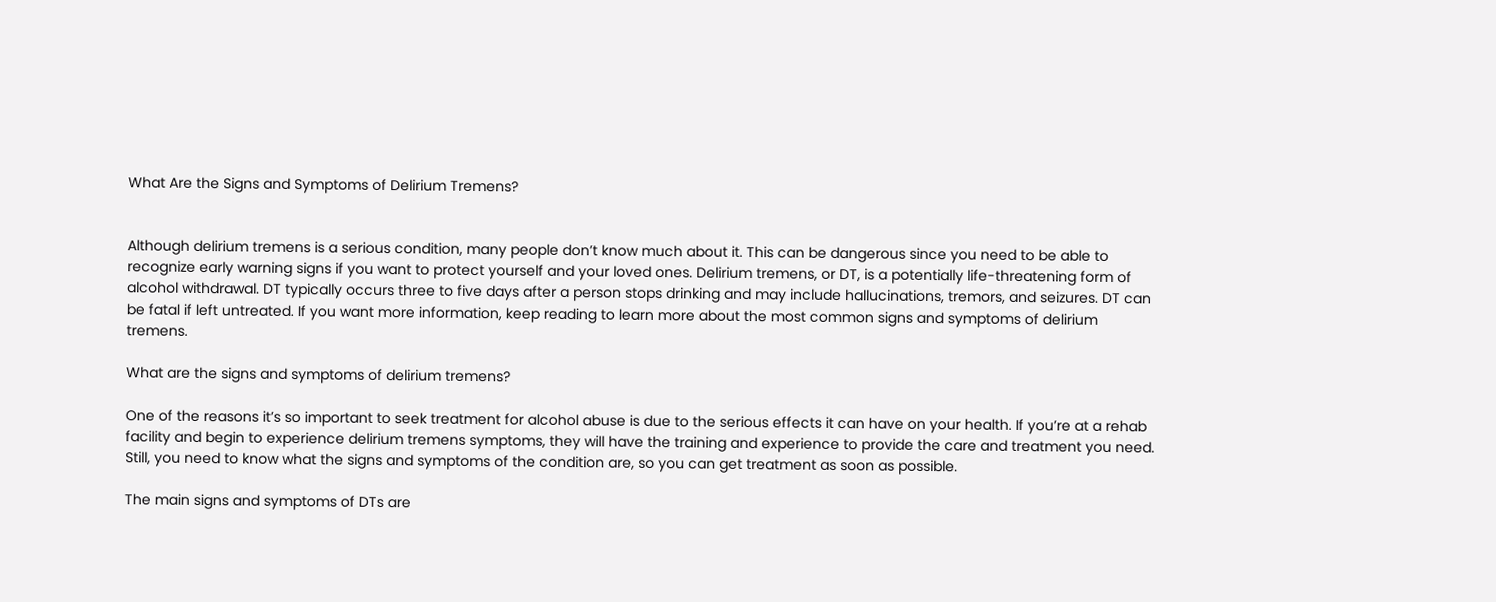What Are the Signs and Symptoms of Delirium Tremens?


Although delirium tremens is a serious condition, many people don’t know much about it. This can be dangerous since you need to be able to recognize early warning signs if you want to protect yourself and your loved ones. Delirium tremens, or DT, is a potentially life-threatening form of alcohol withdrawal. DT typically occurs three to five days after a person stops drinking and may include hallucinations, tremors, and seizures. DT can be fatal if left untreated. If you want more information, keep reading to learn more about the most common signs and symptoms of delirium tremens.

What are the signs and symptoms of delirium tremens?

One of the reasons it’s so important to seek treatment for alcohol abuse is due to the serious effects it can have on your health. If you’re at a rehab facility and begin to experience delirium tremens symptoms, they will have the training and experience to provide the care and treatment you need. Still, you need to know what the signs and symptoms of the condition are, so you can get treatment as soon as possible.

The main signs and symptoms of DTs are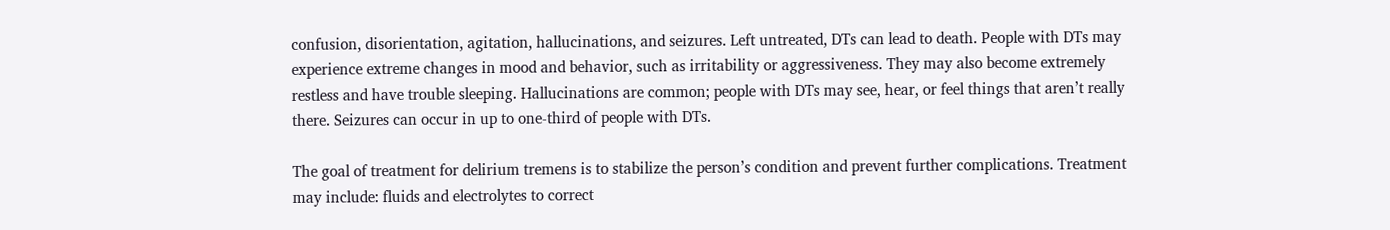confusion, disorientation, agitation, hallucinations, and seizures. Left untreated, DTs can lead to death. People with DTs may experience extreme changes in mood and behavior, such as irritability or aggressiveness. They may also become extremely restless and have trouble sleeping. Hallucinations are common; people with DTs may see, hear, or feel things that aren’t really there. Seizures can occur in up to one-third of people with DTs.

The goal of treatment for delirium tremens is to stabilize the person’s condition and prevent further complications. Treatment may include: fluids and electrolytes to correct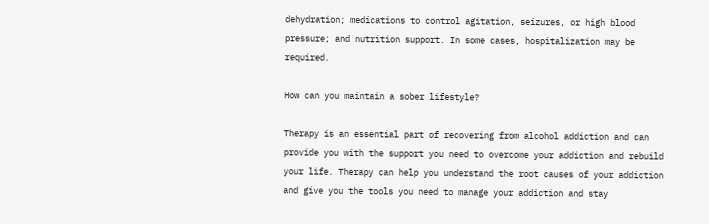dehydration; medications to control agitation, seizures, or high blood pressure; and nutrition support. In some cases, hospitalization may be required.

How can you maintain a sober lifestyle?

Therapy is an essential part of recovering from alcohol addiction and can provide you with the support you need to overcome your addiction and rebuild your life. Therapy can help you understand the root causes of your addiction and give you the tools you need to manage your addiction and stay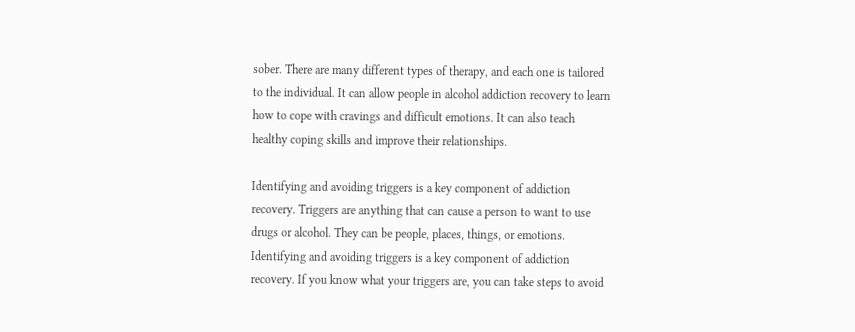sober. There are many different types of therapy, and each one is tailored to the individual. It can allow people in alcohol addiction recovery to learn how to cope with cravings and difficult emotions. It can also teach healthy coping skills and improve their relationships.

Identifying and avoiding triggers is a key component of addiction recovery. Triggers are anything that can cause a person to want to use drugs or alcohol. They can be people, places, things, or emotions. Identifying and avoiding triggers is a key component of addiction recovery. If you know what your triggers are, you can take steps to avoid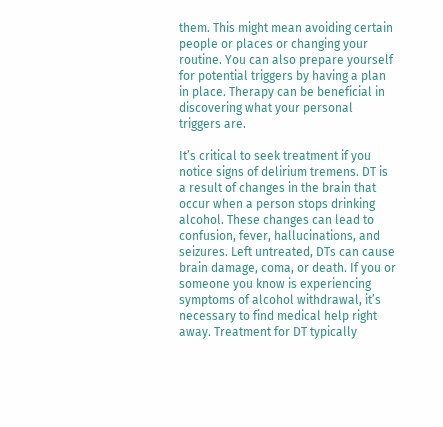them. This might mean avoiding certain people or places or changing your routine. You can also prepare yourself for potential triggers by having a plan in place. Therapy can be beneficial in discovering what your personal triggers are.

It’s critical to seek treatment if you notice signs of delirium tremens. DT is a result of changes in the brain that occur when a person stops drinking alcohol. These changes can lead to confusion, fever, hallucinations, and seizures. Left untreated, DTs can cause brain damage, coma, or death. If you or someone you know is experiencing symptoms of alcohol withdrawal, it’s necessary to find medical help right away. Treatment for DT typically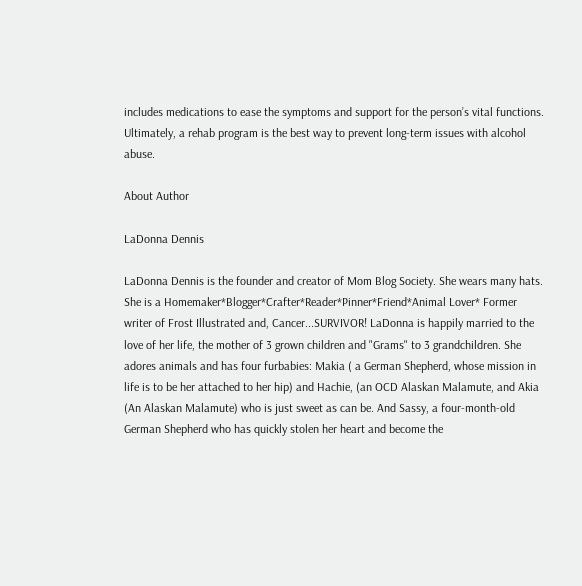includes medications to ease the symptoms and support for the person’s vital functions. Ultimately, a rehab program is the best way to prevent long-term issues with alcohol abuse.

About Author

LaDonna Dennis

LaDonna Dennis is the founder and creator of Mom Blog Society. She wears many hats. She is a Homemaker*Blogger*Crafter*Reader*Pinner*Friend*Animal Lover* Former writer of Frost Illustrated and, Cancer...SURVIVOR! LaDonna is happily married to the love of her life, the mother of 3 grown children and "Grams" to 3 grandchildren. She adores animals and has four furbabies: Makia ( a German Shepherd, whose mission in life is to be her attached to her hip) and Hachie, (an OCD Alaskan Malamute, and Akia (An Alaskan Malamute) who is just sweet as can be. And Sassy, a four-month-old German Shepherd who has quickly stolen her heart and become the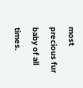most precious fur baby of all times.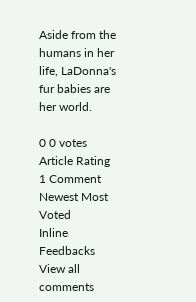Aside from the humans in her life, LaDonna's fur babies are her world.

0 0 votes
Article Rating
1 Comment
Newest Most Voted
Inline Feedbacks
View all comments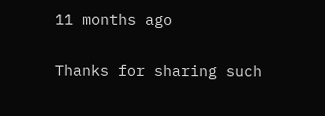11 months ago

Thanks for sharing such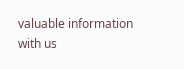valuable information with us